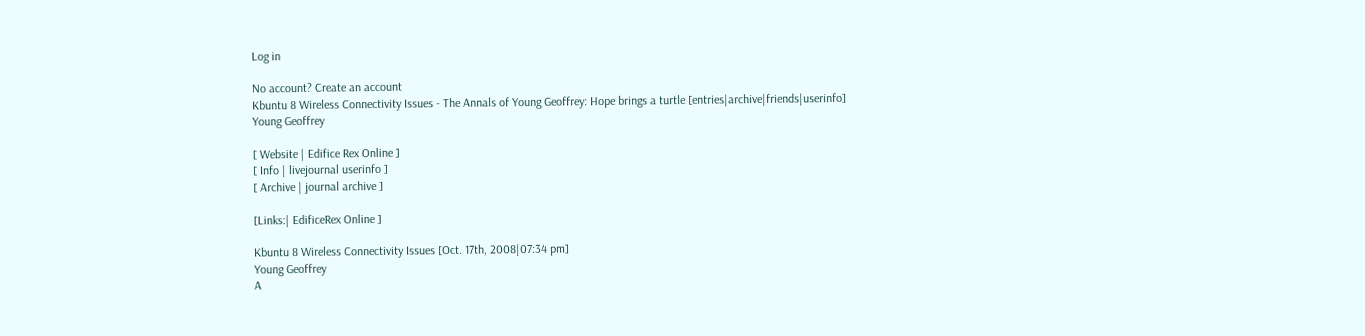Log in

No account? Create an account
Kbuntu 8 Wireless Connectivity Issues - The Annals of Young Geoffrey: Hope brings a turtle [entries|archive|friends|userinfo]
Young Geoffrey

[ Website | Edifice Rex Online ]
[ Info | livejournal userinfo ]
[ Archive | journal archive ]

[Links:| EdificeRex Online ]

Kbuntu 8 Wireless Connectivity Issues [Oct. 17th, 2008|07:34 pm]
Young Geoffrey
A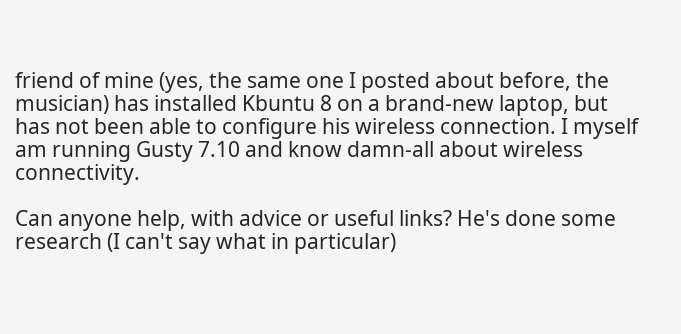friend of mine (yes, the same one I posted about before, the musician) has installed Kbuntu 8 on a brand-new laptop, but has not been able to configure his wireless connection. I myself am running Gusty 7.10 and know damn-all about wireless connectivity.

Can anyone help, with advice or useful links? He's done some research (I can't say what in particular)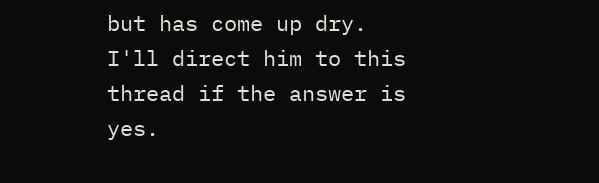but has come up dry. I'll direct him to this thread if the answer is yes.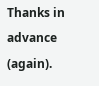Thanks in advance (again).